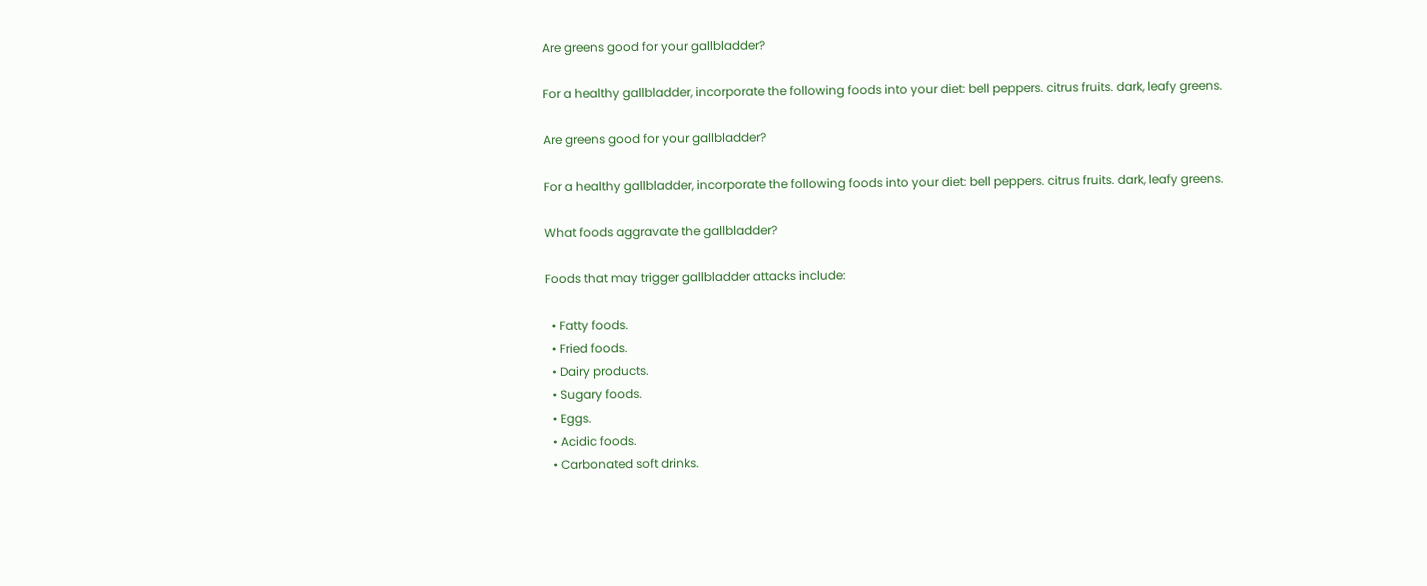Are greens good for your gallbladder?

For a healthy gallbladder, incorporate the following foods into your diet: bell peppers. citrus fruits. dark, leafy greens.

Are greens good for your gallbladder?

For a healthy gallbladder, incorporate the following foods into your diet: bell peppers. citrus fruits. dark, leafy greens.

What foods aggravate the gallbladder?

Foods that may trigger gallbladder attacks include:

  • Fatty foods.
  • Fried foods.
  • Dairy products.
  • Sugary foods.
  • Eggs.
  • Acidic foods.
  • Carbonated soft drinks.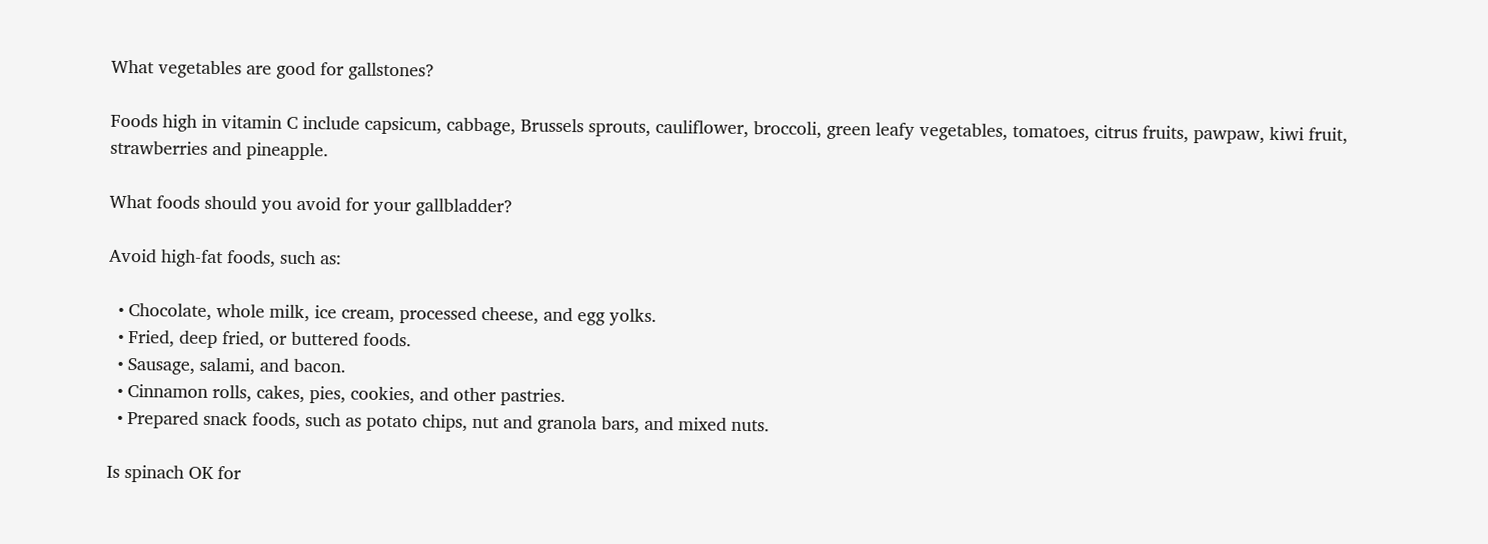What vegetables are good for gallstones?

Foods high in vitamin C include capsicum, cabbage, Brussels sprouts, cauliflower, broccoli, green leafy vegetables, tomatoes, citrus fruits, pawpaw, kiwi fruit, strawberries and pineapple.

What foods should you avoid for your gallbladder?

Avoid high-fat foods, such as:

  • Chocolate, whole milk, ice cream, processed cheese, and egg yolks.
  • Fried, deep fried, or buttered foods.
  • Sausage, salami, and bacon.
  • Cinnamon rolls, cakes, pies, cookies, and other pastries.
  • Prepared snack foods, such as potato chips, nut and granola bars, and mixed nuts.

Is spinach OK for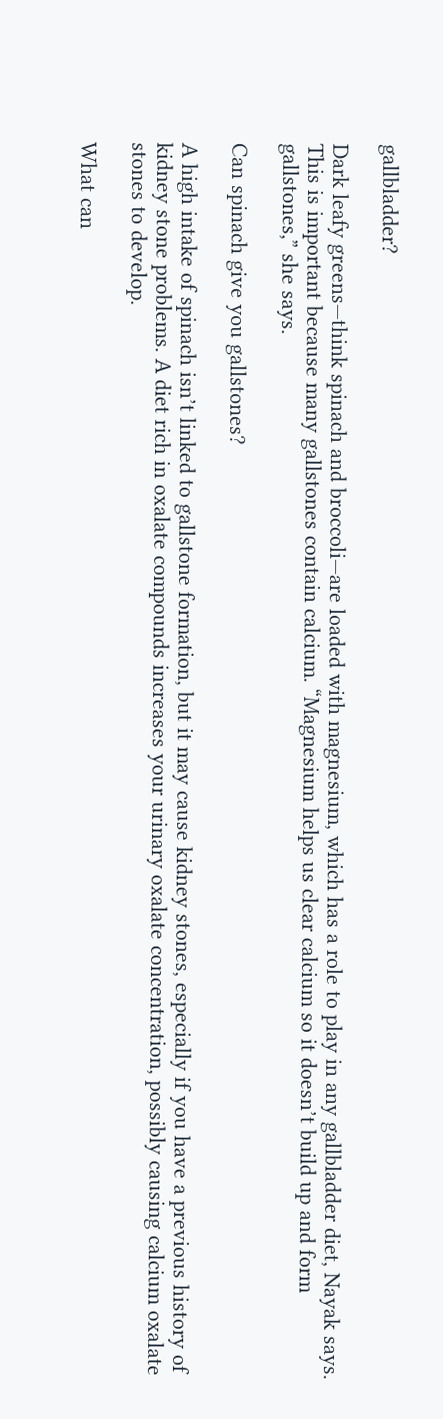gallbladder?

Dark leafy greens—think spinach and broccoli—are loaded with magnesium, which has a role to play in any gallbladder diet, Nayak says. This is important because many gallstones contain calcium. “Magnesium helps us clear calcium so it doesn’t build up and form gallstones,” she says.

Can spinach give you gallstones?

A high intake of spinach isn’t linked to gallstone formation, but it may cause kidney stones, especially if you have a previous history of kidney stone problems. A diet rich in oxalate compounds increases your urinary oxalate concentration, possibly causing calcium oxalate stones to develop.

What can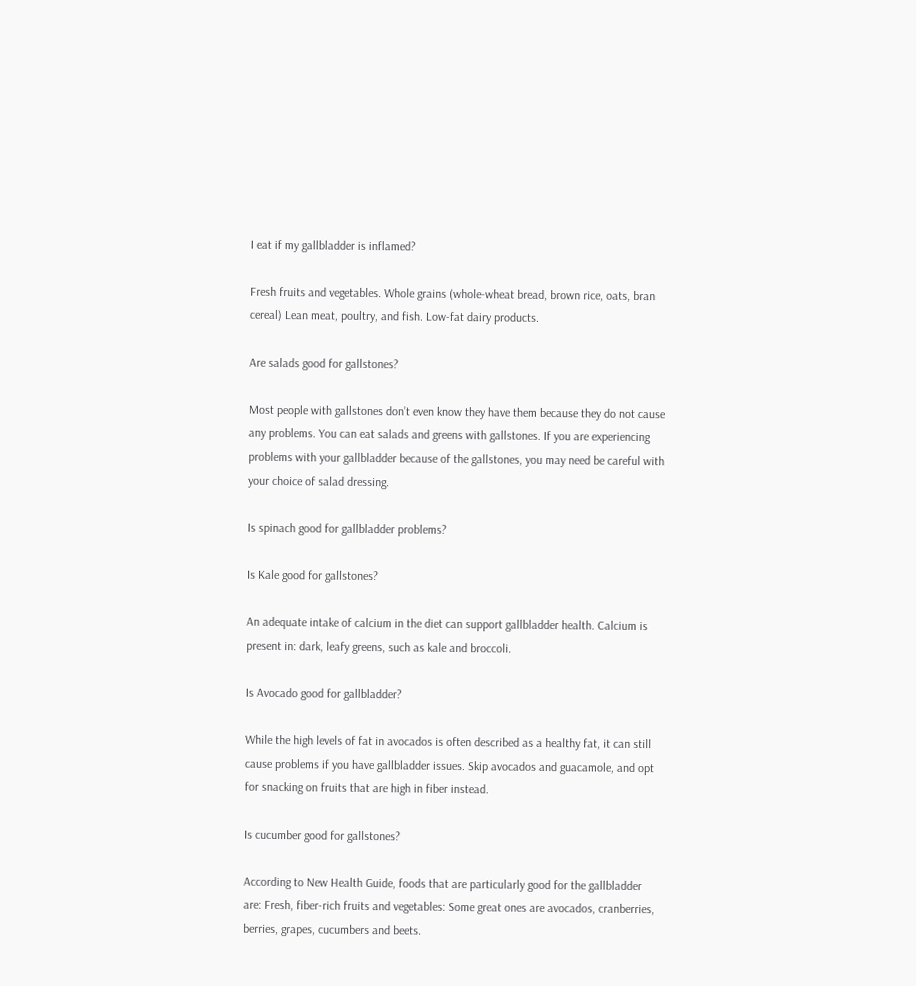I eat if my gallbladder is inflamed?

Fresh fruits and vegetables. Whole grains (whole-wheat bread, brown rice, oats, bran cereal) Lean meat, poultry, and fish. Low-fat dairy products.

Are salads good for gallstones?

Most people with gallstones don’t even know they have them because they do not cause any problems. You can eat salads and greens with gallstones. If you are experiencing problems with your gallbladder because of the gallstones, you may need be careful with your choice of salad dressing.

Is spinach good for gallbladder problems?

Is Kale good for gallstones?

An adequate intake of calcium in the diet can support gallbladder health. Calcium is present in: dark, leafy greens, such as kale and broccoli.

Is Avocado good for gallbladder?

While the high levels of fat in avocados is often described as a healthy fat, it can still cause problems if you have gallbladder issues. Skip avocados and guacamole, and opt for snacking on fruits that are high in fiber instead.

Is cucumber good for gallstones?

According to New Health Guide, foods that are particularly good for the gallbladder are: Fresh, fiber-rich fruits and vegetables: Some great ones are avocados, cranberries, berries, grapes, cucumbers and beets.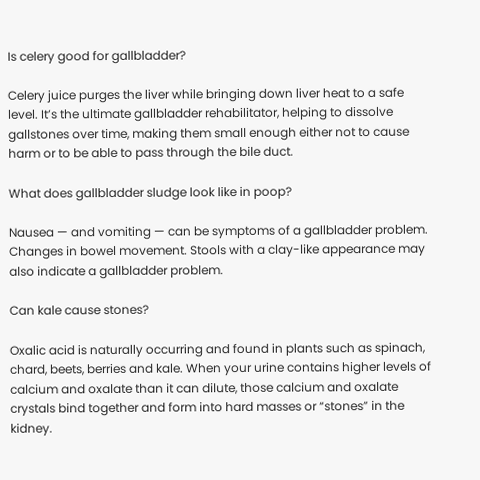Is celery good for gallbladder?

Celery juice purges the liver while bringing down liver heat to a safe level. It’s the ultimate gallbladder rehabilitator, helping to dissolve gallstones over time, making them small enough either not to cause harm or to be able to pass through the bile duct.

What does gallbladder sludge look like in poop?

Nausea — and vomiting — can be symptoms of a gallbladder problem. Changes in bowel movement. Stools with a clay-like appearance may also indicate a gallbladder problem.

Can kale cause stones?

Oxalic acid is naturally occurring and found in plants such as spinach, chard, beets, berries and kale. When your urine contains higher levels of calcium and oxalate than it can dilute, those calcium and oxalate crystals bind together and form into hard masses or “stones” in the kidney.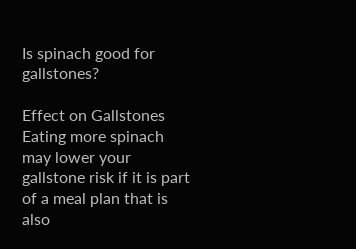Is spinach good for gallstones?

Effect on Gallstones Eating more spinach may lower your gallstone risk if it is part of a meal plan that is also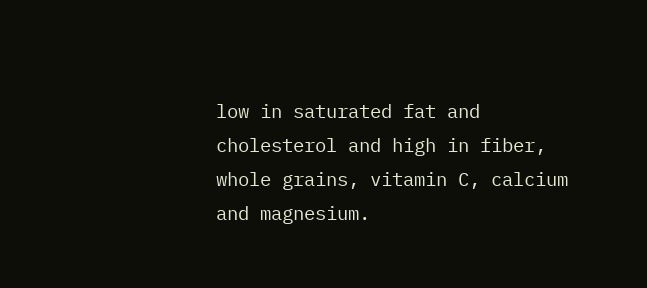low in saturated fat and cholesterol and high in fiber, whole grains, vitamin C, calcium and magnesium.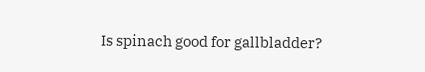Is spinach good for gallbladder?